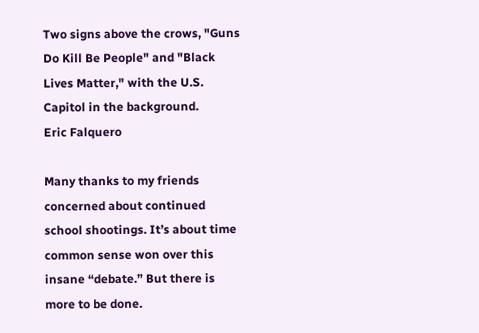Two signs above the crows, "Guns Do Kill Be People" and "Black Lives Matter," with the U.S. Capitol in the background.
Eric Falquero

Many thanks to my friends concerned about continued school shootings. It’s about time common sense won over this insane “debate.” But there is more to be done.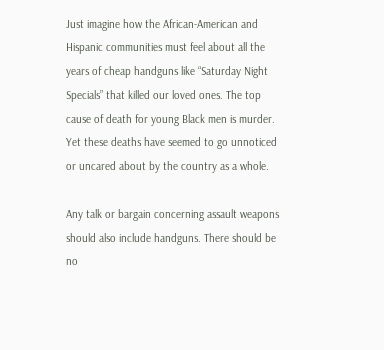Just imagine how the African-American and Hispanic communities must feel about all the years of cheap handguns like “Saturday Night Specials” that killed our loved ones. The top cause of death for young Black men is murder. Yet these deaths have seemed to go unnoticed or uncared about by the country as a whole.

Any talk or bargain concerning assault weapons should also include handguns. There should be no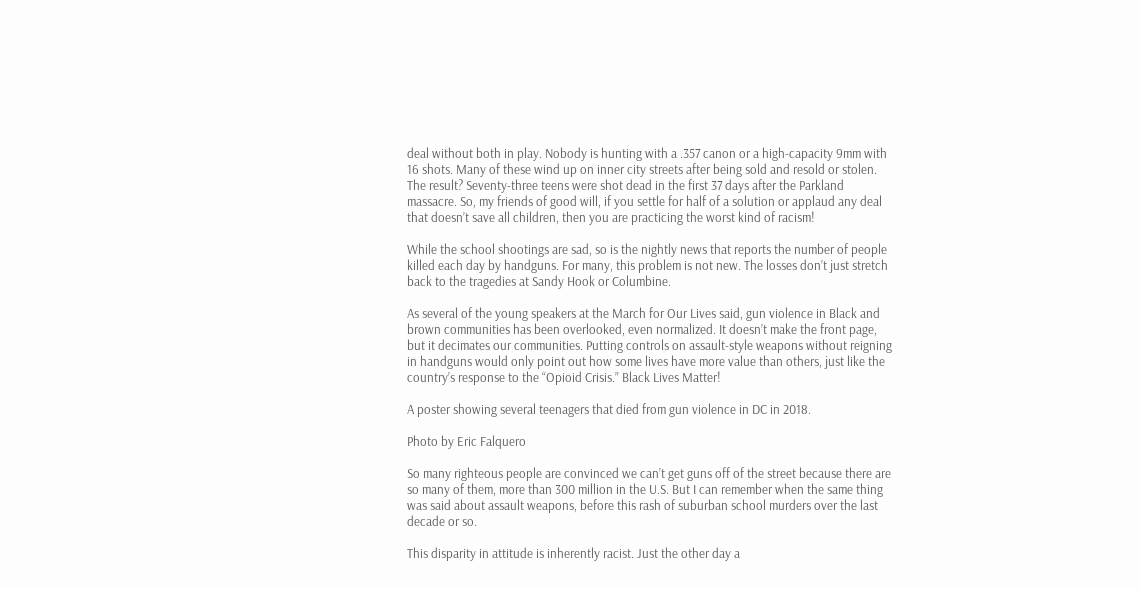deal without both in play. Nobody is hunting with a .357 canon or a high-capacity 9mm with 16 shots. Many of these wind up on inner city streets after being sold and resold or stolen. The result? Seventy-three teens were shot dead in the first 37 days after the Parkland massacre. So, my friends of good will, if you settle for half of a solution or applaud any deal that doesn’t save all children, then you are practicing the worst kind of racism!

While the school shootings are sad, so is the nightly news that reports the number of people killed each day by handguns. For many, this problem is not new. The losses don’t just stretch back to the tragedies at Sandy Hook or Columbine.

As several of the young speakers at the March for Our Lives said, gun violence in Black and brown communities has been overlooked, even normalized. It doesn’t make the front page, but it decimates our communities. Putting controls on assault-style weapons without reigning in handguns would only point out how some lives have more value than others, just like the country’s response to the “Opioid Crisis.” Black Lives Matter!

A poster showing several teenagers that died from gun violence in DC in 2018.

Photo by Eric Falquero

So many righteous people are convinced we can’t get guns off of the street because there are so many of them, more than 300 million in the U.S. But I can remember when the same thing was said about assault weapons, before this rash of suburban school murders over the last decade or so.

This disparity in attitude is inherently racist. Just the other day a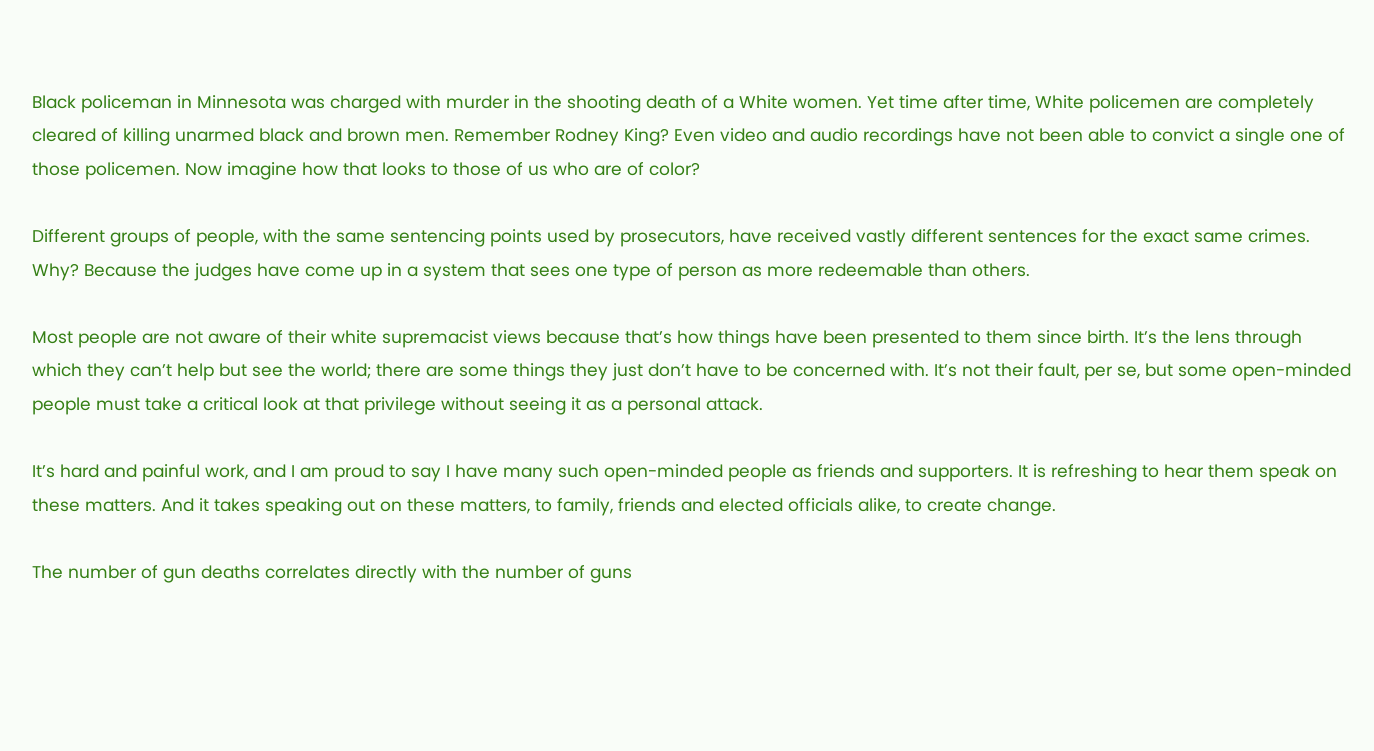Black policeman in Minnesota was charged with murder in the shooting death of a White women. Yet time after time, White policemen are completely cleared of killing unarmed black and brown men. Remember Rodney King? Even video and audio recordings have not been able to convict a single one of those policemen. Now imagine how that looks to those of us who are of color?

Different groups of people, with the same sentencing points used by prosecutors, have received vastly different sentences for the exact same crimes. Why? Because the judges have come up in a system that sees one type of person as more redeemable than others.

Most people are not aware of their white supremacist views because that’s how things have been presented to them since birth. It’s the lens through which they can’t help but see the world; there are some things they just don’t have to be concerned with. It’s not their fault, per se, but some open-minded people must take a critical look at that privilege without seeing it as a personal attack.

It’s hard and painful work, and I am proud to say I have many such open-minded people as friends and supporters. It is refreshing to hear them speak on these matters. And it takes speaking out on these matters, to family, friends and elected officials alike, to create change.

The number of gun deaths correlates directly with the number of guns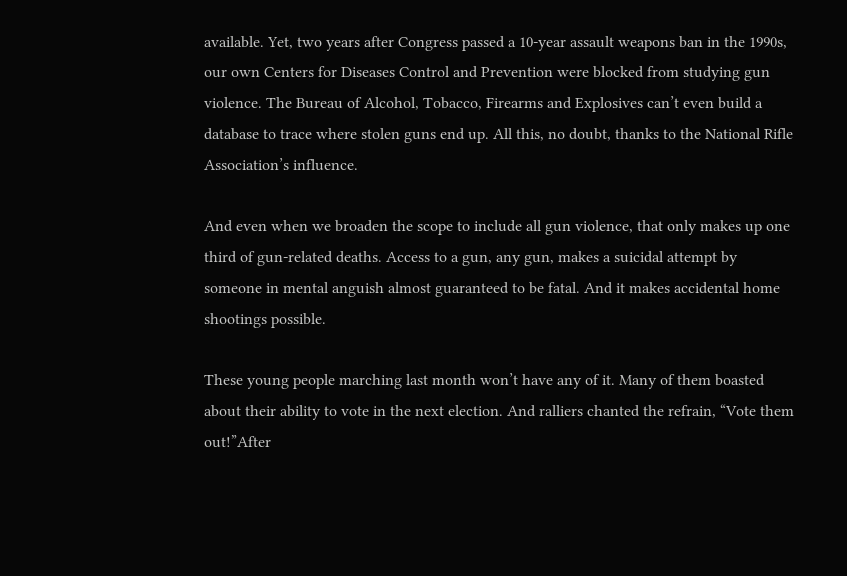available. Yet, two years after Congress passed a 10-year assault weapons ban in the 1990s, our own Centers for Diseases Control and Prevention were blocked from studying gun violence. The Bureau of Alcohol, Tobacco, Firearms and Explosives can’t even build a database to trace where stolen guns end up. All this, no doubt, thanks to the National Rifle Association’s influence.

And even when we broaden the scope to include all gun violence, that only makes up one third of gun-related deaths. Access to a gun, any gun, makes a suicidal attempt by someone in mental anguish almost guaranteed to be fatal. And it makes accidental home shootings possible.

These young people marching last month won’t have any of it. Many of them boasted about their ability to vote in the next election. And ralliers chanted the refrain, “Vote them out!”After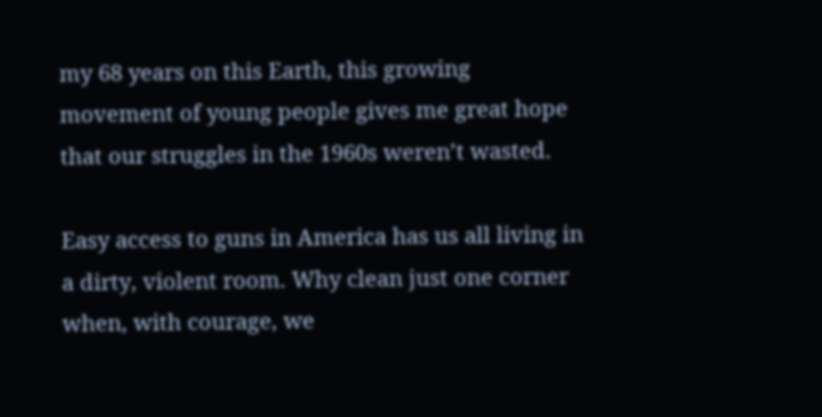my 68 years on this Earth, this growing movement of young people gives me great hope that our struggles in the 1960s weren’t wasted.

Easy access to guns in America has us all living in a dirty, violent room. Why clean just one corner when, with courage, we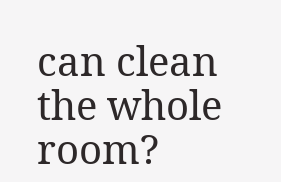can clean the whole room?